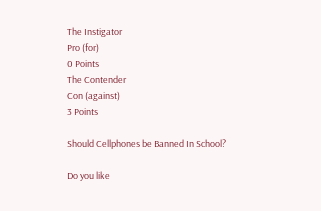The Instigator
Pro (for)
0 Points
The Contender
Con (against)
3 Points

Should Cellphones be Banned In School?

Do you like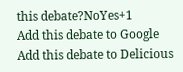this debate?NoYes+1
Add this debate to Google Add this debate to Delicious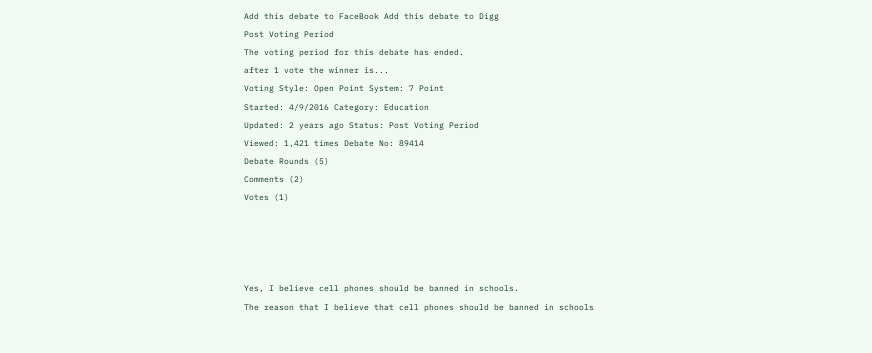Add this debate to FaceBook Add this debate to Digg
Post Voting Period
The voting period for this debate has ended.
after 1 vote the winner is...
Voting Style: Open Point System: 7 Point
Started: 4/9/2016 Category: Education
Updated: 2 years ago Status: Post Voting Period
Viewed: 1,421 times Debate No: 89414
Debate Rounds (5)
Comments (2)
Votes (1)




Yes, I believe cell phones should be banned in schools.
The reason that I believe that cell phones should be banned in schools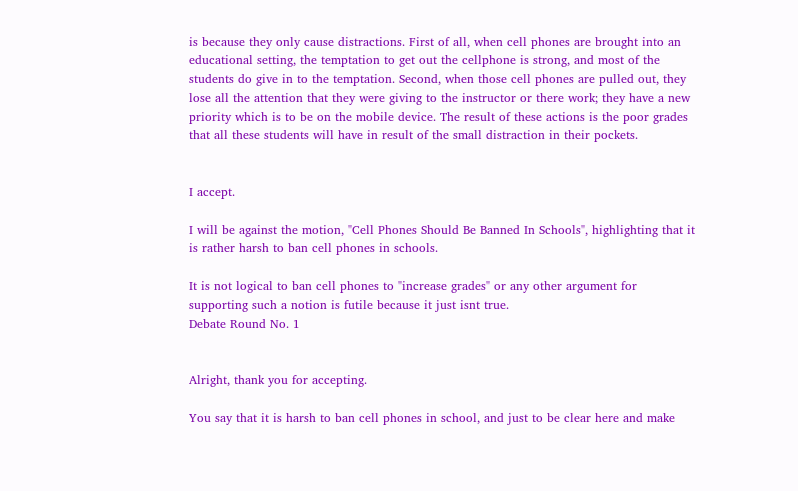is because they only cause distractions. First of all, when cell phones are brought into an educational setting, the temptation to get out the cellphone is strong, and most of the students do give in to the temptation. Second, when those cell phones are pulled out, they lose all the attention that they were giving to the instructor or there work; they have a new priority which is to be on the mobile device. The result of these actions is the poor grades that all these students will have in result of the small distraction in their pockets.


I accept.

I will be against the motion, "Cell Phones Should Be Banned In Schools", highlighting that it is rather harsh to ban cell phones in schools.

It is not logical to ban cell phones to "increase grades" or any other argument for supporting such a notion is futile because it just isnt true.
Debate Round No. 1


Alright, thank you for accepting.

You say that it is harsh to ban cell phones in school, and just to be clear here and make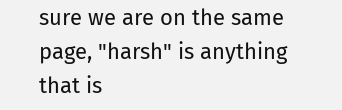sure we are on the same page, "harsh" is anything that is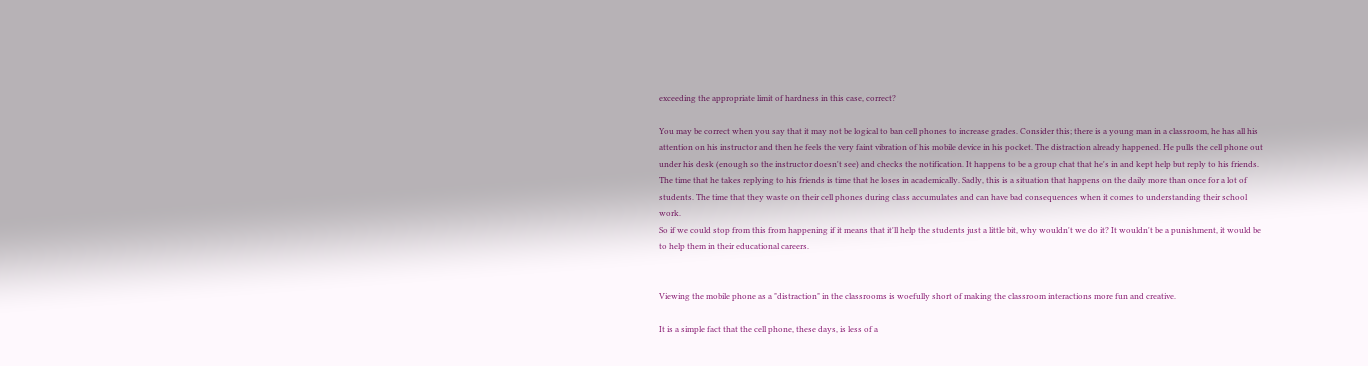exceeding the appropriate limit of hardness in this case, correct?

You may be correct when you say that it may not be logical to ban cell phones to increase grades. Consider this; there is a young man in a classroom, he has all his attention on his instructor and then he feels the very faint vibration of his mobile device in his pocket. The distraction already happened. He pulls the cell phone out under his desk (enough so the instructor doesn't see) and checks the notification. It happens to be a group chat that he's in and kept help but reply to his friends. The time that he takes replying to his friends is time that he loses in academically. Sadly, this is a situation that happens on the daily more than once for a lot of students. The time that they waste on their cell phones during class accumulates and can have bad consequences when it comes to understanding their school work.
So if we could stop from this from happening if it means that it'll help the students just a little bit, why wouldn't we do it? It wouldn't be a punishment, it would be to help them in their educational careers.


Viewing the mobile phone as a "distraction" in the classrooms is woefully short of making the classroom interactions more fun and creative.

It is a simple fact that the cell phone, these days, is less of a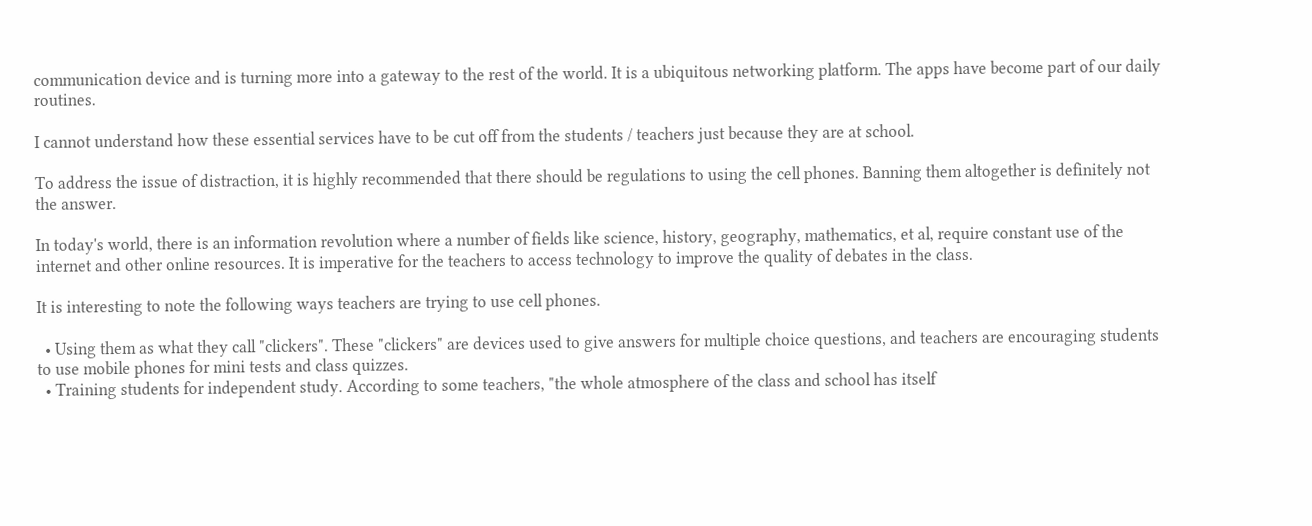communication device and is turning more into a gateway to the rest of the world. It is a ubiquitous networking platform. The apps have become part of our daily routines.

I cannot understand how these essential services have to be cut off from the students / teachers just because they are at school.

To address the issue of distraction, it is highly recommended that there should be regulations to using the cell phones. Banning them altogether is definitely not the answer.

In today's world, there is an information revolution where a number of fields like science, history, geography, mathematics, et al, require constant use of the internet and other online resources. It is imperative for the teachers to access technology to improve the quality of debates in the class.

It is interesting to note the following ways teachers are trying to use cell phones.

  • Using them as what they call "clickers". These "clickers" are devices used to give answers for multiple choice questions, and teachers are encouraging students to use mobile phones for mini tests and class quizzes.
  • Training students for independent study. According to some teachers, "the whole atmosphere of the class and school has itself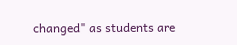changed" as students are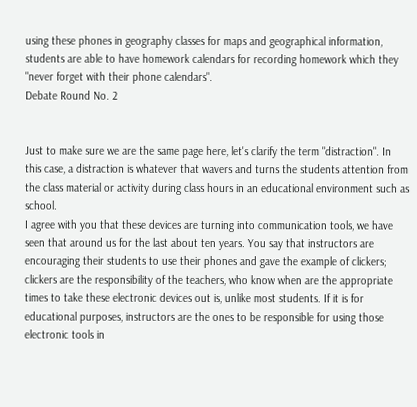using these phones in geography classes for maps and geographical information, students are able to have homework calendars for recording homework which they "never forget with their phone calendars".
Debate Round No. 2


Just to make sure we are the same page here, let's clarify the term "distraction". In this case, a distraction is whatever that wavers and turns the students attention from the class material or activity during class hours in an educational environment such as school.
I agree with you that these devices are turning into communication tools, we have seen that around us for the last about ten years. You say that instructors are encouraging their students to use their phones and gave the example of clickers; clickers are the responsibility of the teachers, who know when are the appropriate times to take these electronic devices out is, unlike most students. If it is for educational purposes, instructors are the ones to be responsible for using those electronic tools in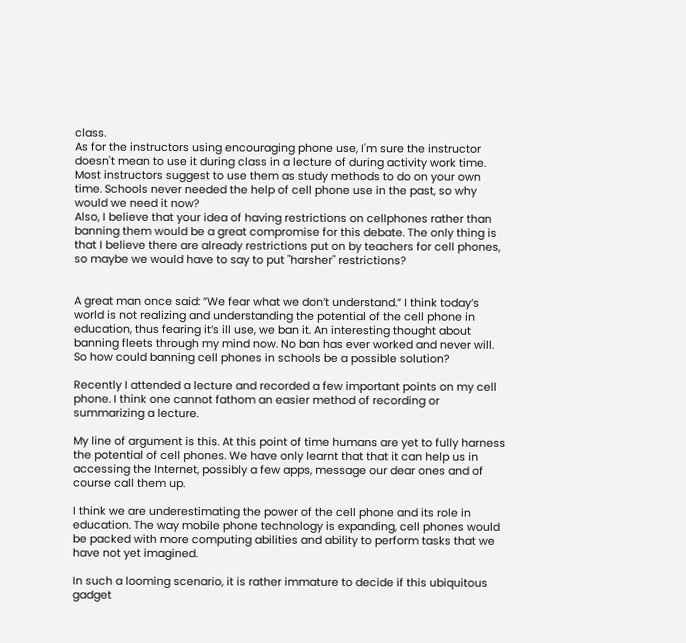class.
As for the instructors using encouraging phone use, I'm sure the instructor doesn't mean to use it during class in a lecture of during activity work time. Most instructors suggest to use them as study methods to do on your own time. Schools never needed the help of cell phone use in the past, so why would we need it now?
Also, I believe that your idea of having restrictions on cellphones rather than banning them would be a great compromise for this debate. The only thing is that I believe there are already restrictions put on by teachers for cell phones, so maybe we would have to say to put "harsher" restrictions?


A great man once said: ”We fear what we don’t understand.” I think today’s world is not realizing and understanding the potential of the cell phone in education, thus fearing it’s ill use, we ban it. An interesting thought about banning fleets through my mind now. No ban has ever worked and never will. So how could banning cell phones in schools be a possible solution?

Recently I attended a lecture and recorded a few important points on my cell phone. I think one cannot fathom an easier method of recording or summarizing a lecture.

My line of argument is this. At this point of time humans are yet to fully harness the potential of cell phones. We have only learnt that that it can help us in accessing the Internet, possibly a few apps, message our dear ones and of course call them up.

I think we are underestimating the power of the cell phone and its role in education. The way mobile phone technology is expanding, cell phones would be packed with more computing abilities and ability to perform tasks that we have not yet imagined.

In such a looming scenario, it is rather immature to decide if this ubiquitous gadget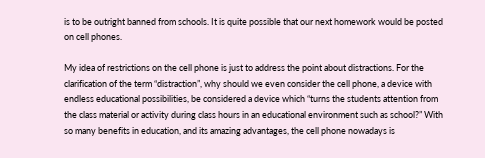is to be outright banned from schools. It is quite possible that our next homework would be posted on cell phones.

My idea of restrictions on the cell phone is just to address the point about distractions. For the clarification of the term “distraction”, why should we even consider the cell phone, a device with endless educational possibilities, be considered a device which “turns the students attention from the class material or activity during class hours in an educational environment such as school?” With so many benefits in education, and its amazing advantages, the cell phone nowadays is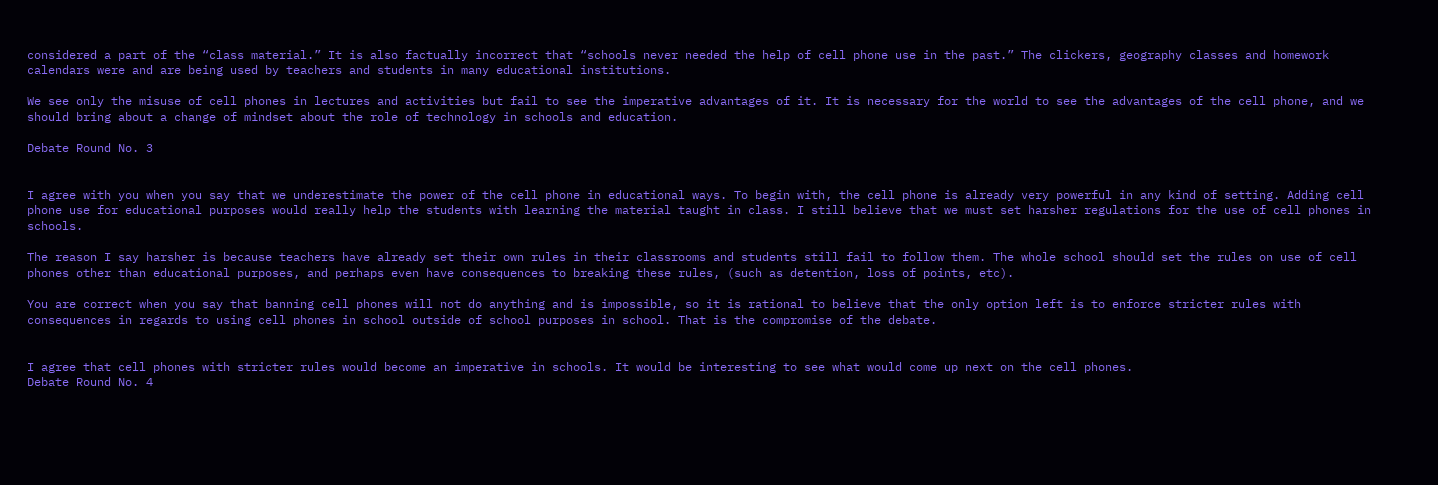considered a part of the “class material.” It is also factually incorrect that “schools never needed the help of cell phone use in the past.” The clickers, geography classes and homework calendars were and are being used by teachers and students in many educational institutions.

We see only the misuse of cell phones in lectures and activities but fail to see the imperative advantages of it. It is necessary for the world to see the advantages of the cell phone, and we should bring about a change of mindset about the role of technology in schools and education.

Debate Round No. 3


I agree with you when you say that we underestimate the power of the cell phone in educational ways. To begin with, the cell phone is already very powerful in any kind of setting. Adding cell phone use for educational purposes would really help the students with learning the material taught in class. I still believe that we must set harsher regulations for the use of cell phones in schools.

The reason I say harsher is because teachers have already set their own rules in their classrooms and students still fail to follow them. The whole school should set the rules on use of cell phones other than educational purposes, and perhaps even have consequences to breaking these rules, (such as detention, loss of points, etc).

You are correct when you say that banning cell phones will not do anything and is impossible, so it is rational to believe that the only option left is to enforce stricter rules with consequences in regards to using cell phones in school outside of school purposes in school. That is the compromise of the debate.


I agree that cell phones with stricter rules would become an imperative in schools. It would be interesting to see what would come up next on the cell phones.
Debate Round No. 4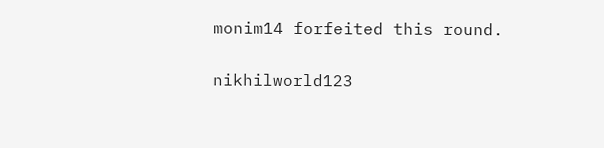monim14 forfeited this round.


nikhilworld123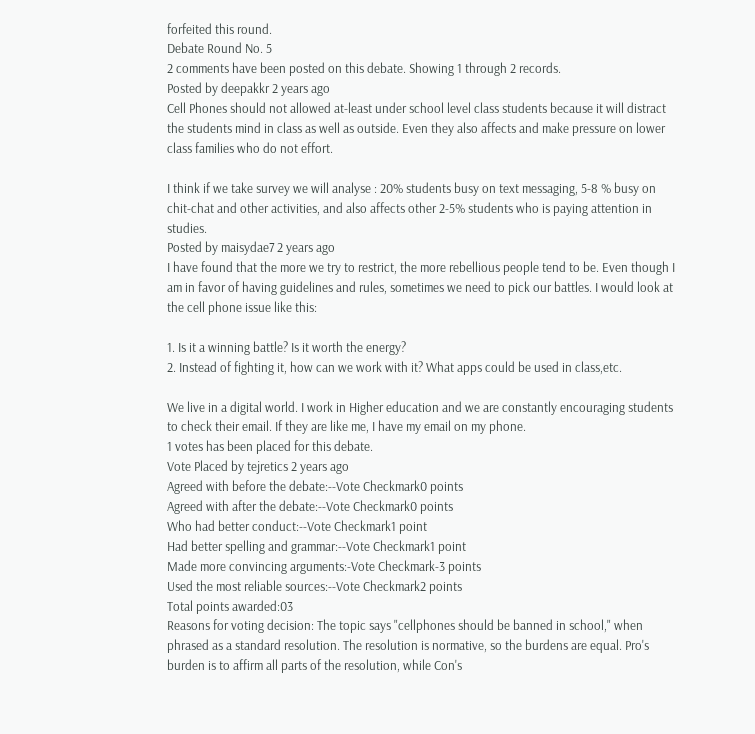forfeited this round.
Debate Round No. 5
2 comments have been posted on this debate. Showing 1 through 2 records.
Posted by deepakkr 2 years ago
Cell Phones should not allowed at-least under school level class students because it will distract the students mind in class as well as outside. Even they also affects and make pressure on lower class families who do not effort.

I think if we take survey we will analyse : 20% students busy on text messaging, 5-8 % busy on chit-chat and other activities, and also affects other 2-5% students who is paying attention in studies.
Posted by maisydae7 2 years ago
I have found that the more we try to restrict, the more rebellious people tend to be. Even though I am in favor of having guidelines and rules, sometimes we need to pick our battles. I would look at the cell phone issue like this:

1. Is it a winning battle? Is it worth the energy?
2. Instead of fighting it, how can we work with it? What apps could be used in class,etc.

We live in a digital world. I work in Higher education and we are constantly encouraging students to check their email. If they are like me, I have my email on my phone.
1 votes has been placed for this debate.
Vote Placed by tejretics 2 years ago
Agreed with before the debate:--Vote Checkmark0 points
Agreed with after the debate:--Vote Checkmark0 points
Who had better conduct:--Vote Checkmark1 point
Had better spelling and grammar:--Vote Checkmark1 point
Made more convincing arguments:-Vote Checkmark-3 points
Used the most reliable sources:--Vote Checkmark2 points
Total points awarded:03
Reasons for voting decision: The topic says "cellphones should be banned in school," when phrased as a standard resolution. The resolution is normative, so the burdens are equal. Pro's burden is to affirm all parts of the resolution, while Con's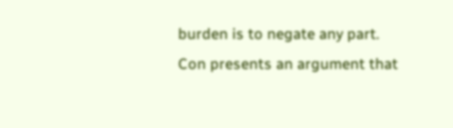burden is to negate any part. Con presents an argument that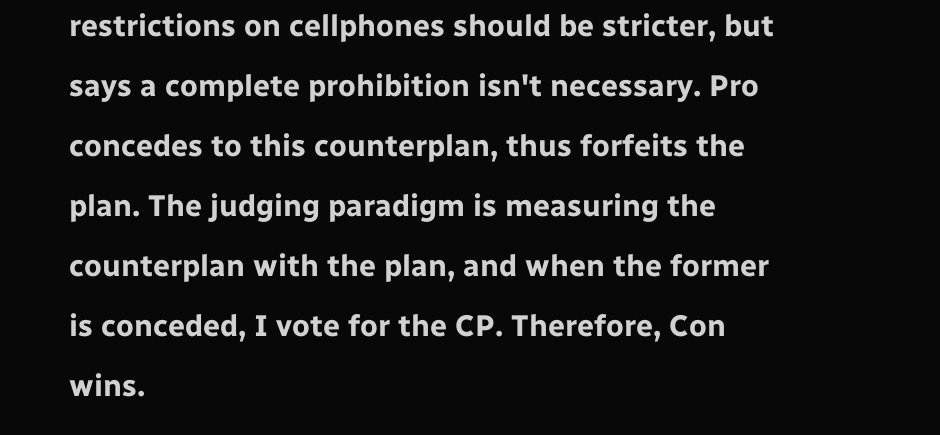restrictions on cellphones should be stricter, but says a complete prohibition isn't necessary. Pro concedes to this counterplan, thus forfeits the plan. The judging paradigm is measuring the counterplan with the plan, and when the former is conceded, I vote for the CP. Therefore, Con wins.